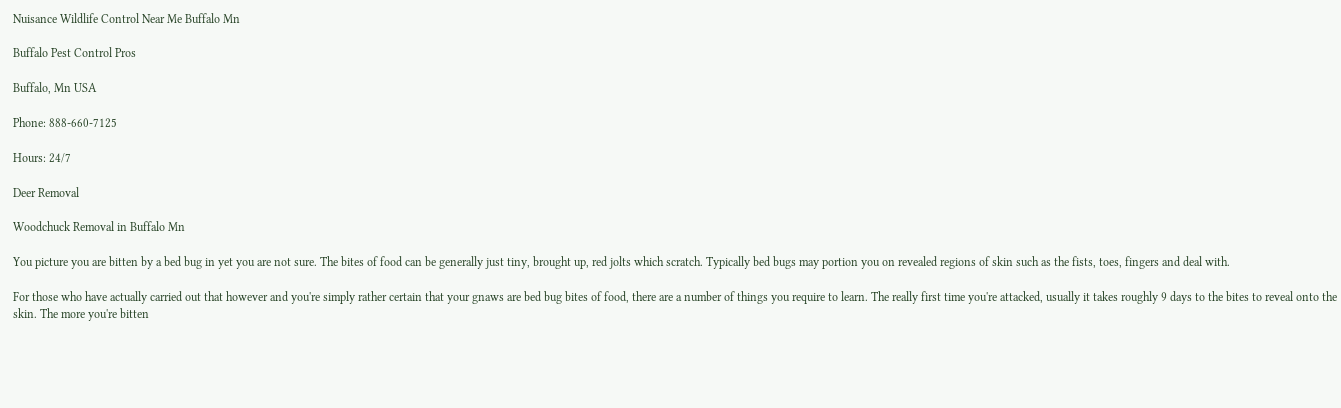Nuisance Wildlife Control Near Me Buffalo Mn

Buffalo Pest Control Pros

Buffalo, Mn USA

Phone: 888-660-7125

Hours: 24/7

Deer Removal

Woodchuck Removal in Buffalo Mn

You picture you are bitten by a bed bug in yet you are not sure. The bites of food can be generally just tiny, brought up, red jolts which scratch. Typically bed bugs may portion you on revealed regions of skin such as the fists, toes, fingers and deal with.

For those who have actually carried out that however and you're simply rather certain that your gnaws are bed bug bites of food, there are a number of things you require to learn. The really first time you're attacked, usually it takes roughly 9 days to the bites to reveal onto the skin. The more you're bitten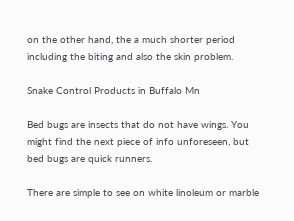on the other hand, the a much shorter period including the biting and also the skin problem.

Snake Control Products in Buffalo Mn

Bed bugs are insects that do not have wings. You might find the next piece of info unforeseen, but bed bugs are quick runners.

There are simple to see on white linoleum or marble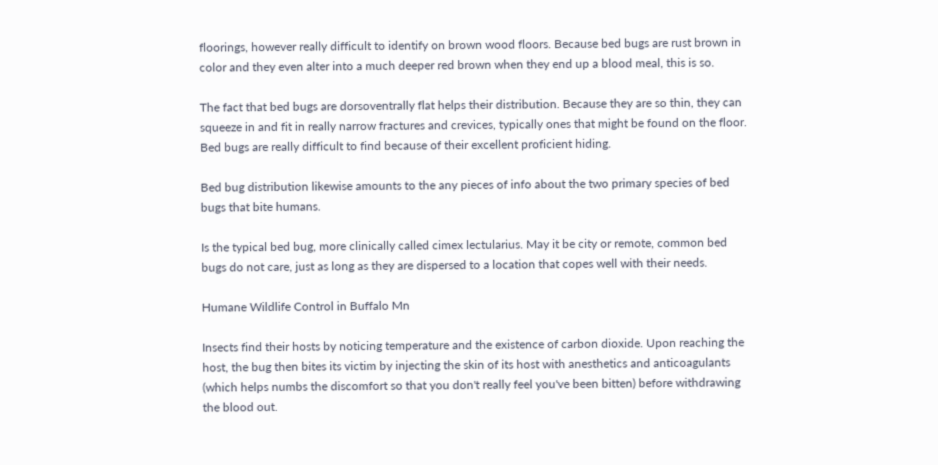floorings, however really difficult to identify on brown wood floors. Because bed bugs are rust brown in color and they even alter into a much deeper red brown when they end up a blood meal, this is so.

The fact that bed bugs are dorsoventrally flat helps their distribution. Because they are so thin, they can squeeze in and fit in really narrow fractures and crevices, typically ones that might be found on the floor. Bed bugs are really difficult to find because of their excellent proficient hiding.

Bed bug distribution likewise amounts to the any pieces of info about the two primary species of bed bugs that bite humans.

Is the typical bed bug, more clinically called cimex lectularius. May it be city or remote, common bed bugs do not care, just as long as they are dispersed to a location that copes well with their needs.

Humane Wildlife Control in Buffalo Mn

Insects find their hosts by noticing temperature and the existence of carbon dioxide. Upon reaching the host, the bug then bites its victim by injecting the skin of its host with anesthetics and anticoagulants (which helps numbs the discomfort so that you don't really feel you've been bitten) before withdrawing the blood out.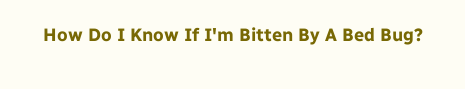How Do I Know If I'm Bitten By A Bed Bug?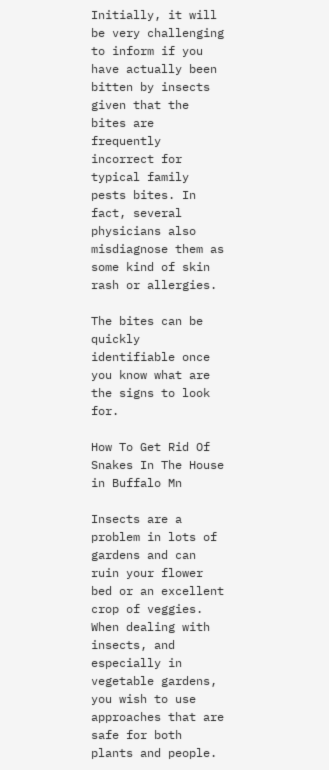Initially, it will be very challenging to inform if you have actually been bitten by insects given that the bites are frequently incorrect for typical family pests bites. In fact, several physicians also misdiagnose them as some kind of skin rash or allergies.

The bites can be quickly identifiable once you know what are the signs to look for.

How To Get Rid Of Snakes In The House in Buffalo Mn

Insects are a problem in lots of gardens and can ruin your flower bed or an excellent crop of veggies. When dealing with insects, and especially in vegetable gardens, you wish to use approaches that are safe for both plants and people.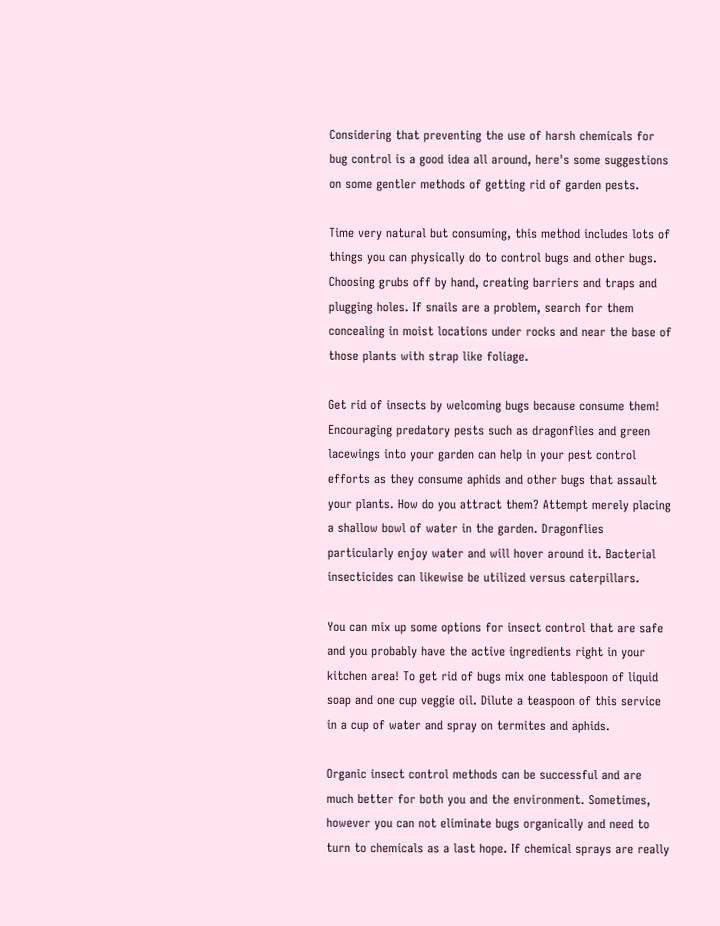Considering that preventing the use of harsh chemicals for bug control is a good idea all around, here's some suggestions on some gentler methods of getting rid of garden pests.

Time very natural but consuming, this method includes lots of things you can physically do to control bugs and other bugs. Choosing grubs off by hand, creating barriers and traps and plugging holes. If snails are a problem, search for them concealing in moist locations under rocks and near the base of those plants with strap like foliage.

Get rid of insects by welcoming bugs because consume them! Encouraging predatory pests such as dragonflies and green lacewings into your garden can help in your pest control efforts as they consume aphids and other bugs that assault your plants. How do you attract them? Attempt merely placing a shallow bowl of water in the garden. Dragonflies particularly enjoy water and will hover around it. Bacterial insecticides can likewise be utilized versus caterpillars.

You can mix up some options for insect control that are safe and you probably have the active ingredients right in your kitchen area! To get rid of bugs mix one tablespoon of liquid soap and one cup veggie oil. Dilute a teaspoon of this service in a cup of water and spray on termites and aphids.

Organic insect control methods can be successful and are much better for both you and the environment. Sometimes, however you can not eliminate bugs organically and need to turn to chemicals as a last hope. If chemical sprays are really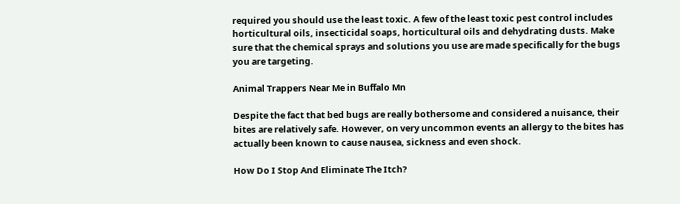required you should use the least toxic. A few of the least toxic pest control includes horticultural oils, insecticidal soaps, horticultural oils and dehydrating dusts. Make sure that the chemical sprays and solutions you use are made specifically for the bugs you are targeting.

Animal Trappers Near Me in Buffalo Mn

Despite the fact that bed bugs are really bothersome and considered a nuisance, their bites are relatively safe. However, on very uncommon events an allergy to the bites has actually been known to cause nausea, sickness and even shock.

How Do I Stop And Eliminate The Itch?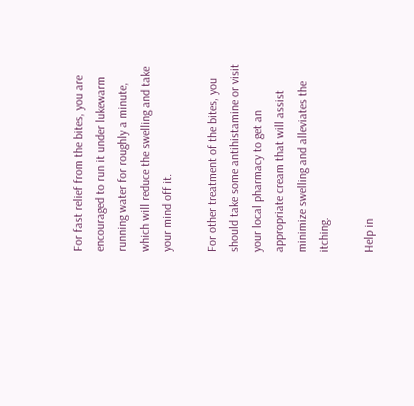For fast relief from the bites, you are encouraged to run it under lukewarm running water for roughly a minute, which will reduce the swelling and take your mind off it.

For other treatment of the bites, you should take some antihistamine or visit your local pharmacy to get an appropriate cream that will assist minimize swelling and alleviates the itching.

Help in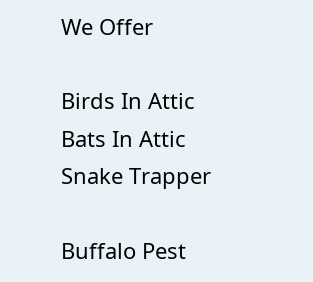We Offer

Birds In Attic
Bats In Attic
Snake Trapper

Buffalo Pest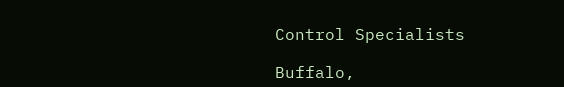Control Specialists

Buffalo,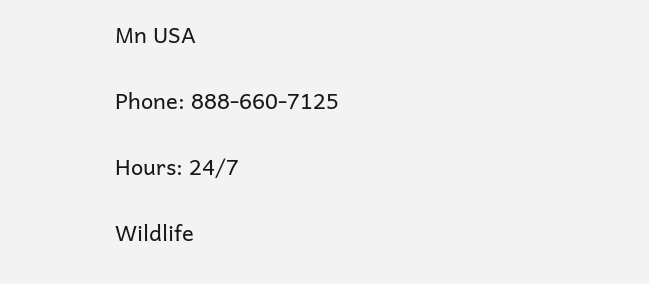Mn USA

Phone: 888-660-7125

Hours: 24/7

Wildlife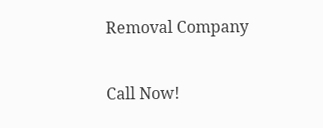Removal Company

Call Now!